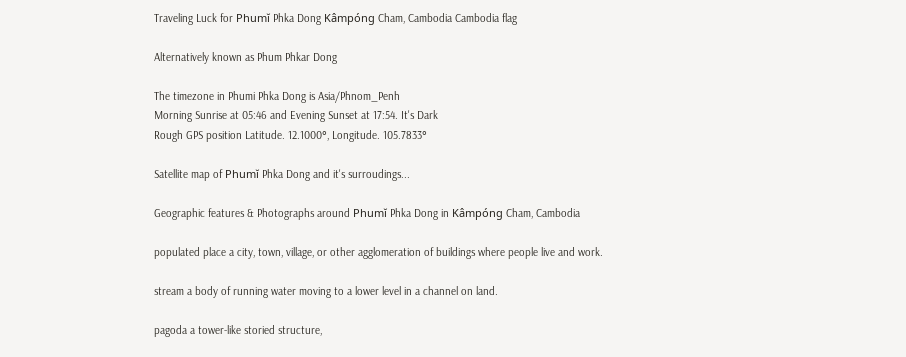Traveling Luck for Phumĭ Phka Dong Kâmpóng Cham, Cambodia Cambodia flag

Alternatively known as Phum Phkar Dong

The timezone in Phumi Phka Dong is Asia/Phnom_Penh
Morning Sunrise at 05:46 and Evening Sunset at 17:54. It's Dark
Rough GPS position Latitude. 12.1000°, Longitude. 105.7833°

Satellite map of Phumĭ Phka Dong and it's surroudings...

Geographic features & Photographs around Phumĭ Phka Dong in Kâmpóng Cham, Cambodia

populated place a city, town, village, or other agglomeration of buildings where people live and work.

stream a body of running water moving to a lower level in a channel on land.

pagoda a tower-like storied structure,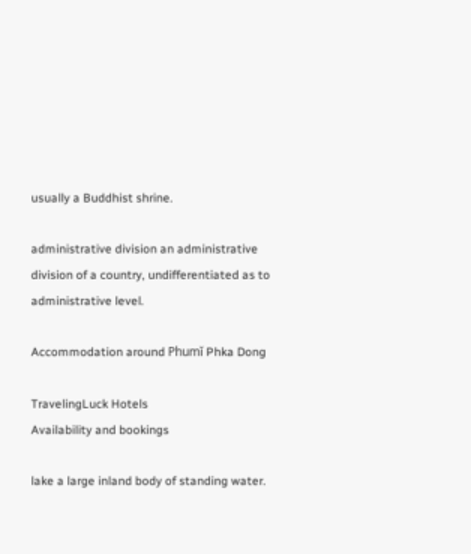usually a Buddhist shrine.

administrative division an administrative division of a country, undifferentiated as to administrative level.

Accommodation around Phumĭ Phka Dong

TravelingLuck Hotels
Availability and bookings

lake a large inland body of standing water.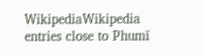WikipediaWikipedia entries close to Phumĭ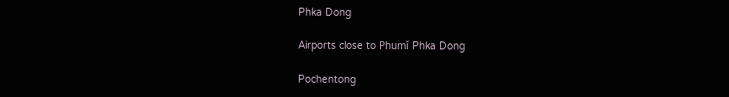Phka Dong

Airports close to Phumĭ Phka Dong

Pochentong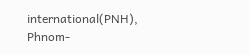international(PNH), Phnom-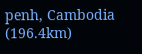penh, Cambodia (196.4km)